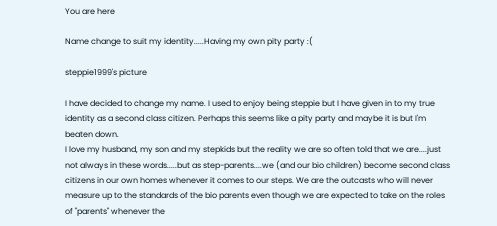You are here

Name change to suit my identity.....Having my own pity party :(

steppie1999's picture

I have decided to change my name. I used to enjoy being steppie but I have given in to my true identity as a second class citizen. Perhaps this seems like a pity party and maybe it is but I'm beaten down.
I love my husband, my son and my stepkids but the reality we are so often told that we are....just not always in these words.....but as step-parents....we (and our bio children) become second class citizens in our own homes whenever it comes to our steps. We are the outcasts who will never measure up to the standards of the bio parents even though we are expected to take on the roles of "parents" whenever the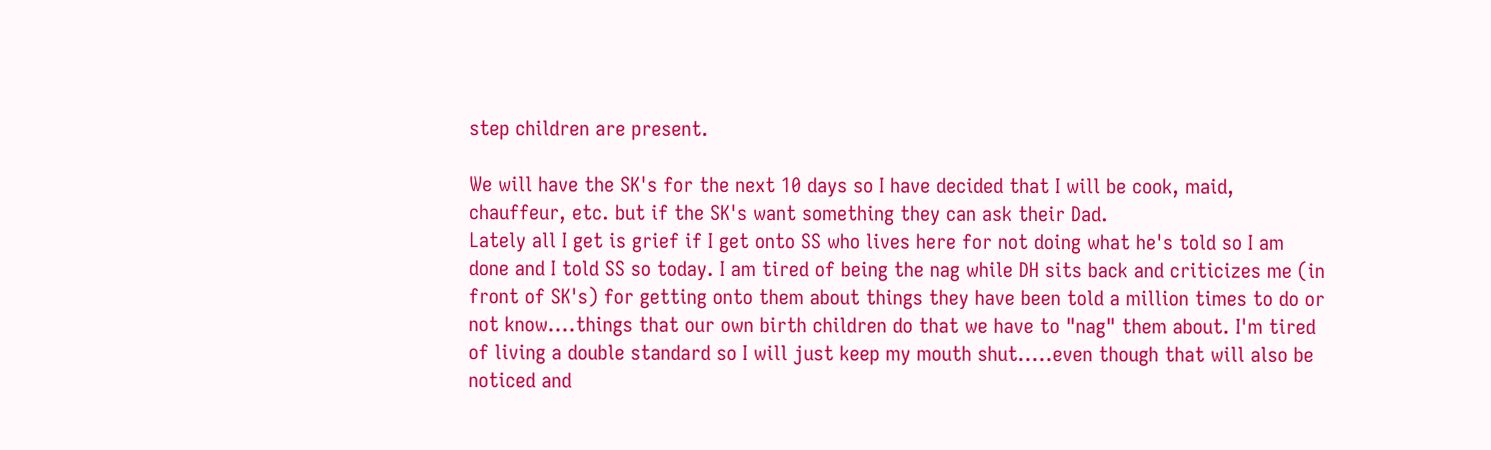step children are present.

We will have the SK's for the next 10 days so I have decided that I will be cook, maid, chauffeur, etc. but if the SK's want something they can ask their Dad.
Lately all I get is grief if I get onto SS who lives here for not doing what he's told so I am done and I told SS so today. I am tired of being the nag while DH sits back and criticizes me (in front of SK's) for getting onto them about things they have been told a million times to do or not know....things that our own birth children do that we have to "nag" them about. I'm tired of living a double standard so I will just keep my mouth shut.....even though that will also be noticed and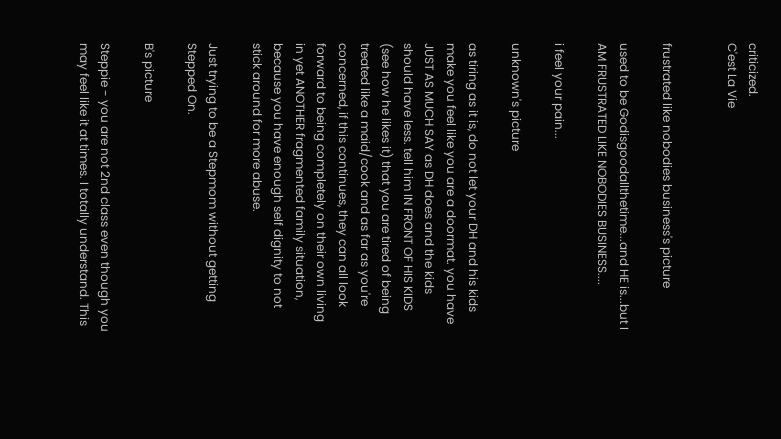criticized.
C'est La Vie


frustrated like nobodies business's picture

used to be Godisgoodallthetime...and HE is...but I AM FRUSTRATED LIKE NOBODIES BUSINESS....

i feel your pain...

unknown's picture

as tiring as it is, do not let your DH and his kids make you feel like you are a doormat. you have JUST AS MUCH SAY as DH does and the kids should have less. tell him IN FRONT OF HIS KIDS (see how he likes it) that you are tired of being treated like a maid/cook and as far as you're concerned, if this continues, they can all look forward to being completely on their own living in yet ANOTHER fragmented family situation, because you have enough self dignity to not stick around for more abuse.

Just trying to be a Stepmom without getting Stepped On.

B's picture

Steppie - you are not 2nd class even though you may feel like it at times. I totally understand. This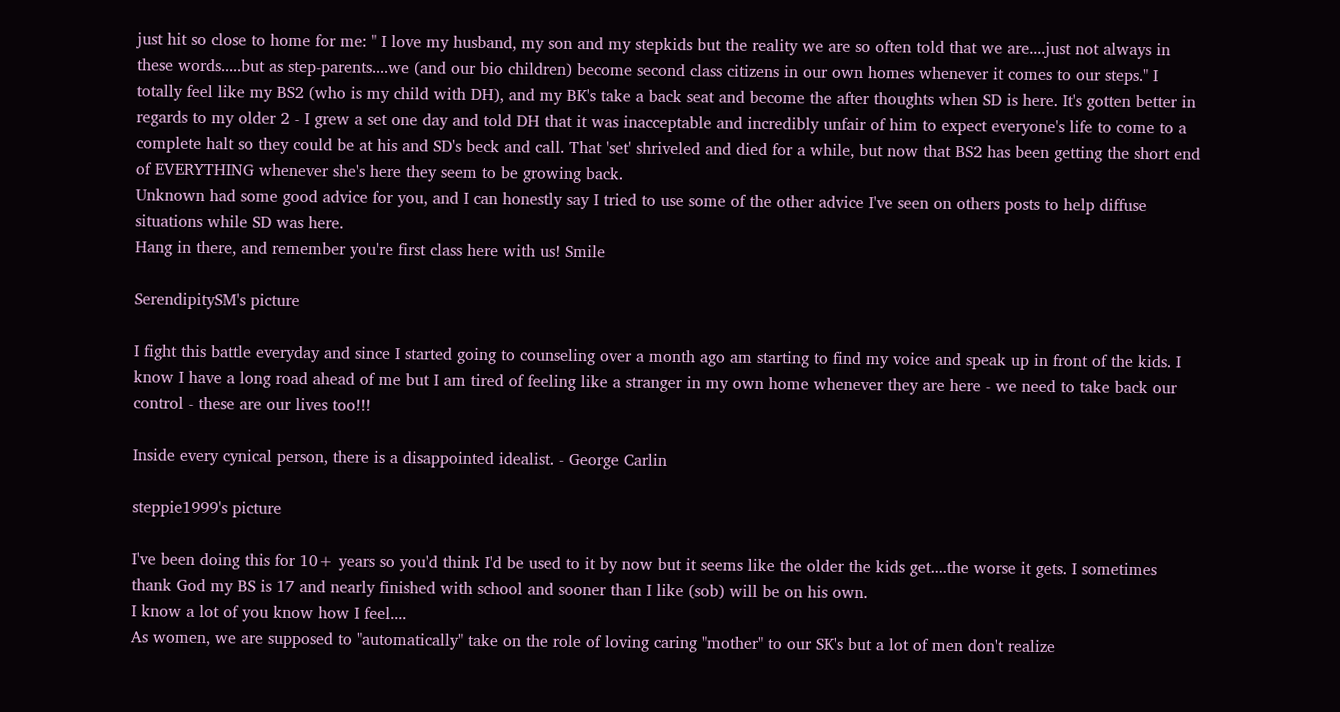just hit so close to home for me: " I love my husband, my son and my stepkids but the reality we are so often told that we are....just not always in these words.....but as step-parents....we (and our bio children) become second class citizens in our own homes whenever it comes to our steps." I totally feel like my BS2 (who is my child with DH), and my BK's take a back seat and become the after thoughts when SD is here. It's gotten better in regards to my older 2 - I grew a set one day and told DH that it was inacceptable and incredibly unfair of him to expect everyone's life to come to a complete halt so they could be at his and SD's beck and call. That 'set' shriveled and died for a while, but now that BS2 has been getting the short end of EVERYTHING whenever she's here they seem to be growing back.
Unknown had some good advice for you, and I can honestly say I tried to use some of the other advice I've seen on others posts to help diffuse situations while SD was here.
Hang in there, and remember you're first class here with us! Smile

SerendipitySM's picture

I fight this battle everyday and since I started going to counseling over a month ago am starting to find my voice and speak up in front of the kids. I know I have a long road ahead of me but I am tired of feeling like a stranger in my own home whenever they are here - we need to take back our control - these are our lives too!!!

Inside every cynical person, there is a disappointed idealist. - George Carlin

steppie1999's picture

I've been doing this for 10+ years so you'd think I'd be used to it by now but it seems like the older the kids get....the worse it gets. I sometimes thank God my BS is 17 and nearly finished with school and sooner than I like (sob) will be on his own.
I know a lot of you know how I feel....
As women, we are supposed to "automatically" take on the role of loving caring "mother" to our SK's but a lot of men don't realize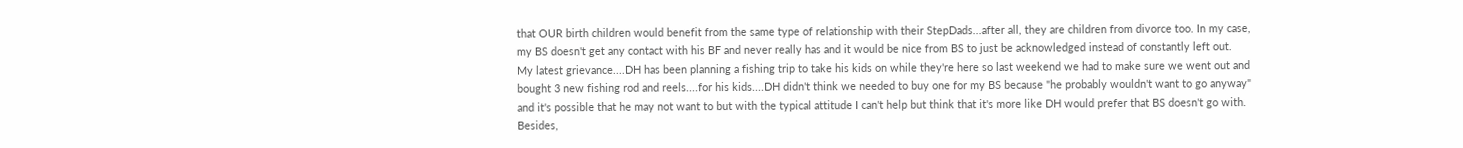that OUR birth children would benefit from the same type of relationship with their StepDads...after all, they are children from divorce too. In my case, my BS doesn't get any contact with his BF and never really has and it would be nice from BS to just be acknowledged instead of constantly left out.
My latest grievance....DH has been planning a fishing trip to take his kids on while they're here so last weekend we had to make sure we went out and bought 3 new fishing rod and reels....for his kids....DH didn't think we needed to buy one for my BS because "he probably wouldn't want to go anyway" and it's possible that he may not want to but with the typical attitude I can't help but think that it's more like DH would prefer that BS doesn't go with. Besides,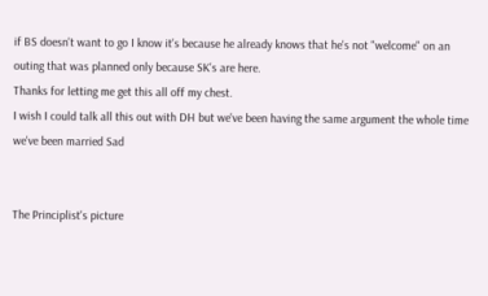if BS doesn't want to go I know it's because he already knows that he's not "welcome" on an outing that was planned only because SK's are here.
Thanks for letting me get this all off my chest.
I wish I could talk all this out with DH but we've been having the same argument the whole time we've been married Sad


The Principlist's picture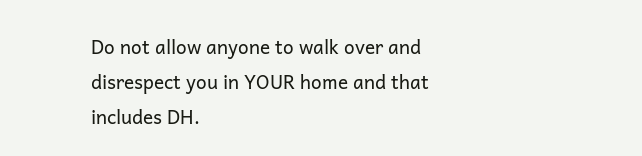Do not allow anyone to walk over and disrespect you in YOUR home and that includes DH.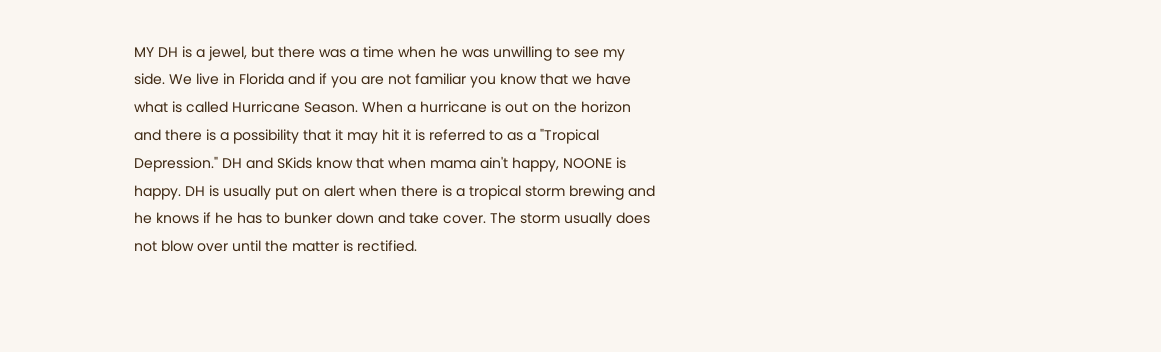MY DH is a jewel, but there was a time when he was unwilling to see my side. We live in Florida and if you are not familiar you know that we have what is called Hurricane Season. When a hurricane is out on the horizon and there is a possibility that it may hit it is referred to as a "Tropical Depression." DH and SKids know that when mama ain't happy, NOONE is happy. DH is usually put on alert when there is a tropical storm brewing and he knows if he has to bunker down and take cover. The storm usually does not blow over until the matter is rectified.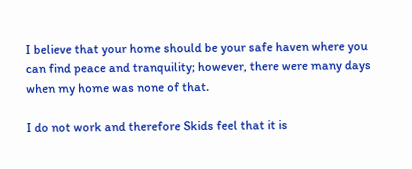I believe that your home should be your safe haven where you can find peace and tranquility; however, there were many days when my home was none of that.

I do not work and therefore Skids feel that it is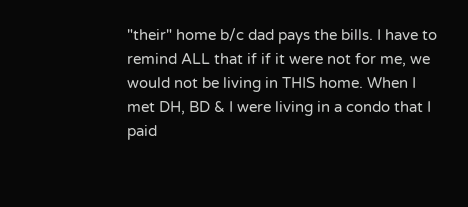"their" home b/c dad pays the bills. I have to remind ALL that if if it were not for me, we would not be living in THIS home. When I met DH, BD & I were living in a condo that I paid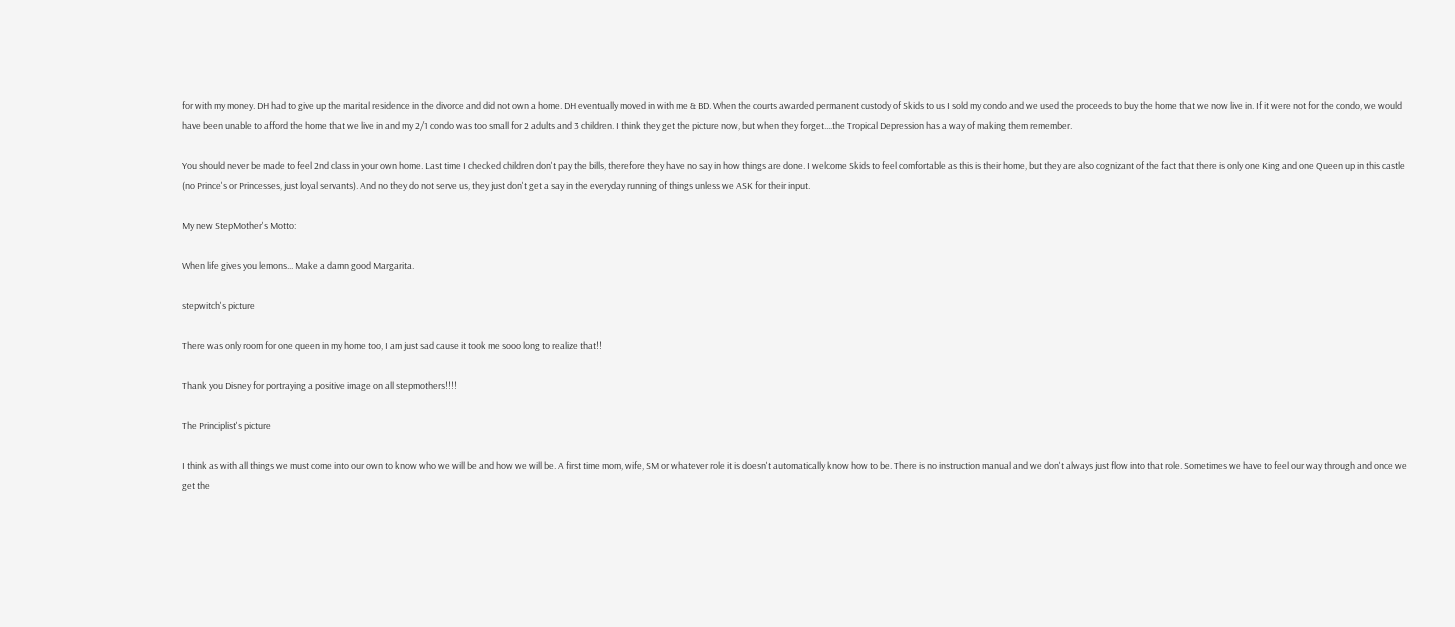for with my money. DH had to give up the marital residence in the divorce and did not own a home. DH eventually moved in with me & BD. When the courts awarded permanent custody of Skids to us I sold my condo and we used the proceeds to buy the home that we now live in. If it were not for the condo, we would have been unable to afford the home that we live in and my 2/1 condo was too small for 2 adults and 3 children. I think they get the picture now, but when they forget....the Tropical Depression has a way of making them remember.

You should never be made to feel 2nd class in your own home. Last time I checked children don't pay the bills, therefore they have no say in how things are done. I welcome Skids to feel comfortable as this is their home, but they are also cognizant of the fact that there is only one King and one Queen up in this castle (no Prince's or Princesses, just loyal servants). And no they do not serve us, they just don't get a say in the everyday running of things unless we ASK for their input.

My new StepMother's Motto:

When life gives you lemons... Make a damn good Margarita.

stepwitch's picture

There was only room for one queen in my home too, I am just sad cause it took me sooo long to realize that!!

Thank you Disney for portraying a positive image on all stepmothers!!!!

The Principlist's picture

I think as with all things we must come into our own to know who we will be and how we will be. A first time mom, wife, SM or whatever role it is doesn't automatically know how to be. There is no instruction manual and we don't always just flow into that role. Sometimes we have to feel our way through and once we get the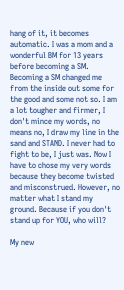hang of it, it becomes automatic. I was a mom and a wonderful BM for 13 years before becoming a SM. Becoming a SM changed me from the inside out some for the good and some not so. I am a lot tougher and firmer, I don't mince my words, no means no, I draw my line in the sand and STAND. I never had to fight to be, I just was. Now I have to chose my very words because they become twisted and misconstrued. However, no matter what I stand my ground. Because if you don't stand up for YOU, who will?

My new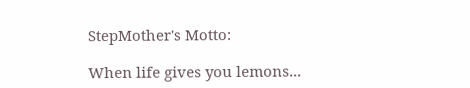StepMother's Motto:

When life gives you lemons...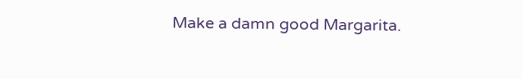Make a damn good Margarita.